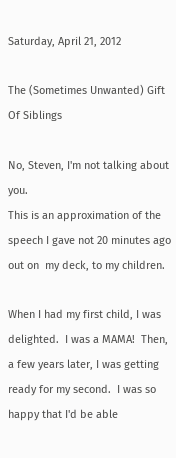Saturday, April 21, 2012

The (Sometimes Unwanted) Gift Of Siblings

No, Steven, I'm not talking about you.
This is an approximation of the speech I gave not 20 minutes ago out on  my deck, to my children.

When I had my first child, I was delighted.  I was a MAMA!  Then, a few years later, I was getting ready for my second.  I was so happy that I'd be able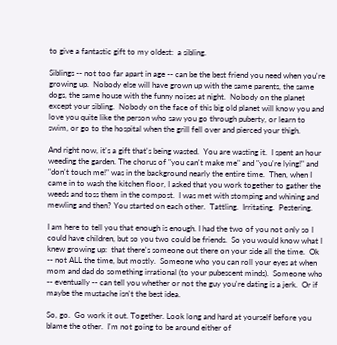to give a fantastic gift to my oldest:  a sibling.

Siblings -- not too far apart in age -- can be the best friend you need when you're growing up.  Nobody else will have grown up with the same parents, the same dogs, the same house with the funny noises at night.  Nobody on the planet except your sibling.  Nobody on the face of this big old planet will know you and love you quite like the person who saw you go through puberty, or learn to swim, or go to the hospital when the grill fell over and pierced your thigh.

And right now, it's a gift that's being wasted.  You are wasting it.  I spent an hour weeding the garden. The chorus of "you can't make me" and "you're lying!" and "don't touch me!" was in the background nearly the entire time.  Then, when I came in to wash the kitchen floor, I asked that you work together to gather the weeds and toss them in the compost.  I was met with stomping and whining and mewling and then? You started on each other.  Tattling.  Irritating.  Pestering.

I am here to tell you that enough is enough. I had the two of you not only so I could have children, but so you two could be friends.  So you would know what I knew growing up:  that there's someone out there on your side all the time.  Ok -- not ALL the time, but mostly.  Someone who you can roll your eyes at when mom and dad do something irrational (to your pubescent minds).  Someone who -- eventually -- can tell you whether or not the guy you're dating is a jerk.  Or if maybe the mustache isn't the best idea.

So, go.  Go work it out. Together. Look long and hard at yourself before you blame the other.  I'm not going to be around either of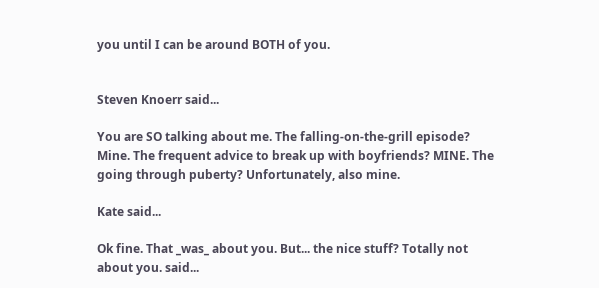you until I can be around BOTH of you.


Steven Knoerr said...

You are SO talking about me. The falling-on-the-grill episode? Mine. The frequent advice to break up with boyfriends? MINE. The going through puberty? Unfortunately, also mine.

Kate said...

Ok fine. That _was_ about you. But... the nice stuff? Totally not about you. said...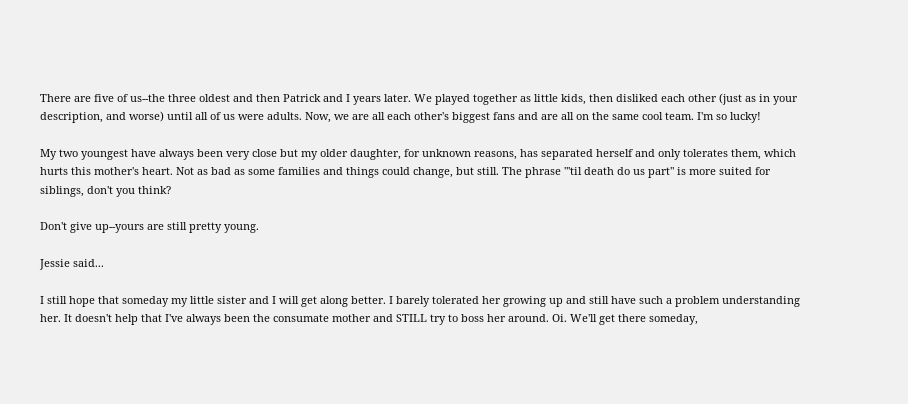There are five of us--the three oldest and then Patrick and I years later. We played together as little kids, then disliked each other (just as in your description, and worse) until all of us were adults. Now, we are all each other's biggest fans and are all on the same cool team. I'm so lucky!

My two youngest have always been very close but my older daughter, for unknown reasons, has separated herself and only tolerates them, which hurts this mother's heart. Not as bad as some families and things could change, but still. The phrase "'til death do us part" is more suited for siblings, don't you think?

Don't give up--yours are still pretty young.

Jessie said...

I still hope that someday my little sister and I will get along better. I barely tolerated her growing up and still have such a problem understanding her. It doesn't help that I've always been the consumate mother and STILL try to boss her around. Oi. We'll get there someday,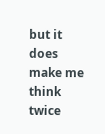but it does make me think twice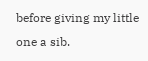before giving my little one a sib.